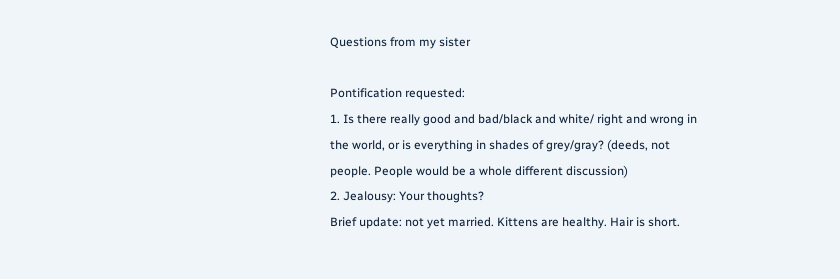Questions from my sister

Pontification requested:
1. Is there really good and bad/black and white/ right and wrong in the world, or is everything in shades of grey/gray? (deeds, not people. People would be a whole different discussion)
2. Jealousy: Your thoughts?
Brief update: not yet married. Kittens are healthy. Hair is short.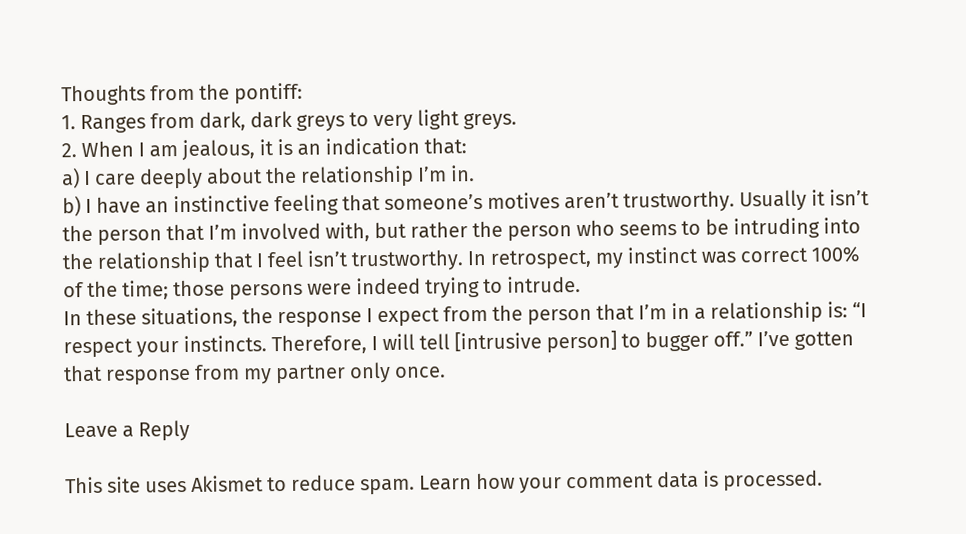Thoughts from the pontiff:
1. Ranges from dark, dark greys to very light greys.
2. When I am jealous, it is an indication that:
a) I care deeply about the relationship I’m in.
b) I have an instinctive feeling that someone’s motives aren’t trustworthy. Usually it isn’t the person that I’m involved with, but rather the person who seems to be intruding into the relationship that I feel isn’t trustworthy. In retrospect, my instinct was correct 100% of the time; those persons were indeed trying to intrude.
In these situations, the response I expect from the person that I’m in a relationship is: “I respect your instincts. Therefore, I will tell [intrusive person] to bugger off.” I’ve gotten that response from my partner only once.

Leave a Reply

This site uses Akismet to reduce spam. Learn how your comment data is processed.